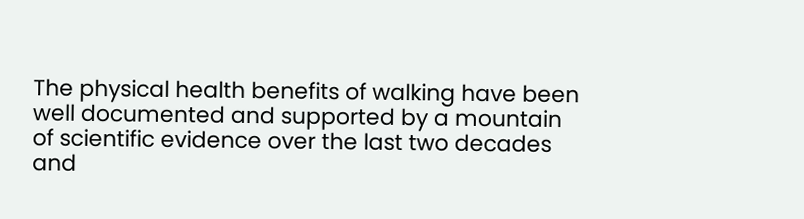The physical health benefits of walking have been well documented and supported by a mountain of scientific evidence over the last two decades and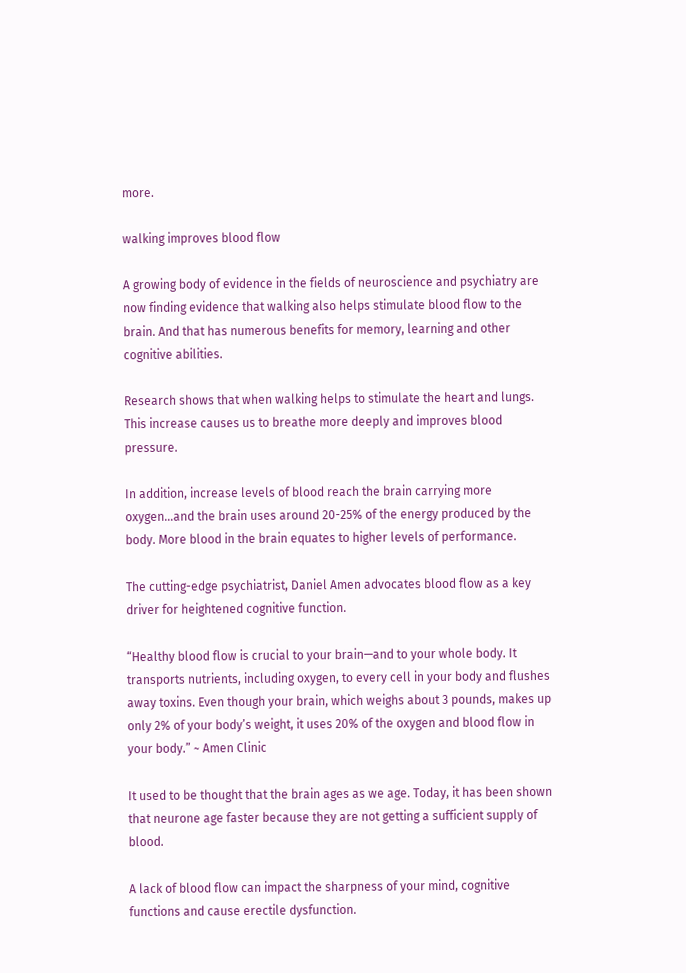more.

walking improves blood flow

A growing body of evidence in the fields of neuroscience and psychiatry are now finding evidence that walking also helps stimulate blood flow to the brain. And that has numerous benefits for memory, learning and other cognitive abilities.

Research shows that when walking helps to stimulate the heart and lungs. This increase causes us to breathe more deeply and improves blood pressure.

In addition, increase levels of blood reach the brain carrying more oxygen…and the brain uses around 20-25% of the energy produced by the body. More blood in the brain equates to higher levels of performance.

The cutting-edge psychiatrist, Daniel Amen advocates blood flow as a key driver for heightened cognitive function.

“Healthy blood flow is crucial to your brain—and to your whole body. It transports nutrients, including oxygen, to every cell in your body and flushes away toxins. Even though your brain, which weighs about 3 pounds, makes up only 2% of your body’s weight, it uses 20% of the oxygen and blood flow in your body.” ~ Amen Clinic

It used to be thought that the brain ages as we age. Today, it has been shown that neurone age faster because they are not getting a sufficient supply of blood.

A lack of blood flow can impact the sharpness of your mind, cognitive functions and cause erectile dysfunction.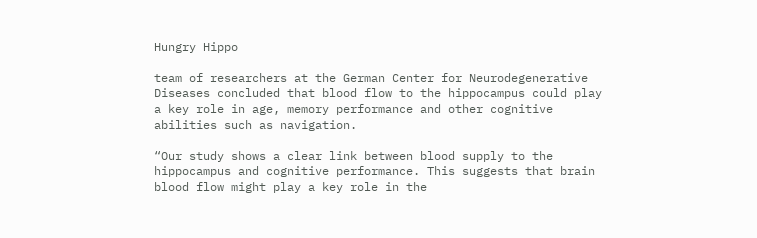Hungry Hippo

team of researchers at the German Center for Neurodegenerative Diseases concluded that blood flow to the hippocampus could play a key role in age, memory performance and other cognitive abilities such as navigation.

“Our study shows a clear link between blood supply to the hippocampus and cognitive performance. This suggests that brain blood flow might play a key role in the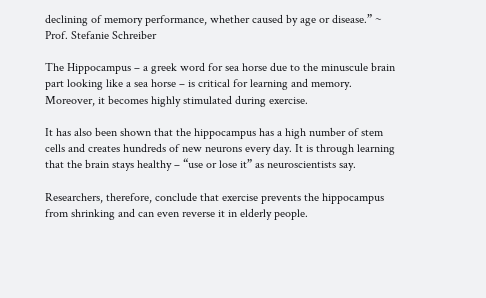declining of memory performance, whether caused by age or disease.” ~ Prof. Stefanie Schreiber

The Hippocampus – a greek word for sea horse due to the minuscule brain part looking like a sea horse – is critical for learning and memory. Moreover, it becomes highly stimulated during exercise.

It has also been shown that the hippocampus has a high number of stem cells and creates hundreds of new neurons every day. It is through learning that the brain stays healthy – “use or lose it” as neuroscientists say.

Researchers, therefore, conclude that exercise prevents the hippocampus from shrinking and can even reverse it in elderly people.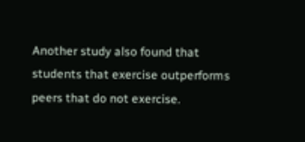Another study also found that students that exercise outperforms peers that do not exercise.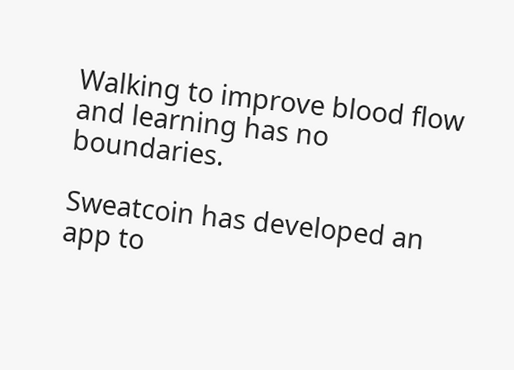Walking to improve blood flow and learning has no boundaries.

Sweatcoin has developed an app to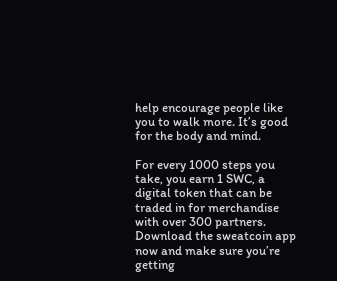help encourage people like you to walk more. It’s good for the body and mind.

For every 1000 steps you take, you earn 1 SWC, a digital token that can be traded in for merchandise with over 300 partners. Download the sweatcoin app now and make sure you’re getting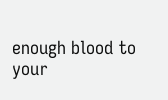enough blood to your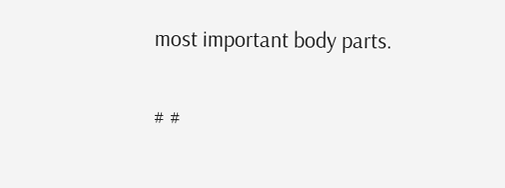most important body parts.

# #